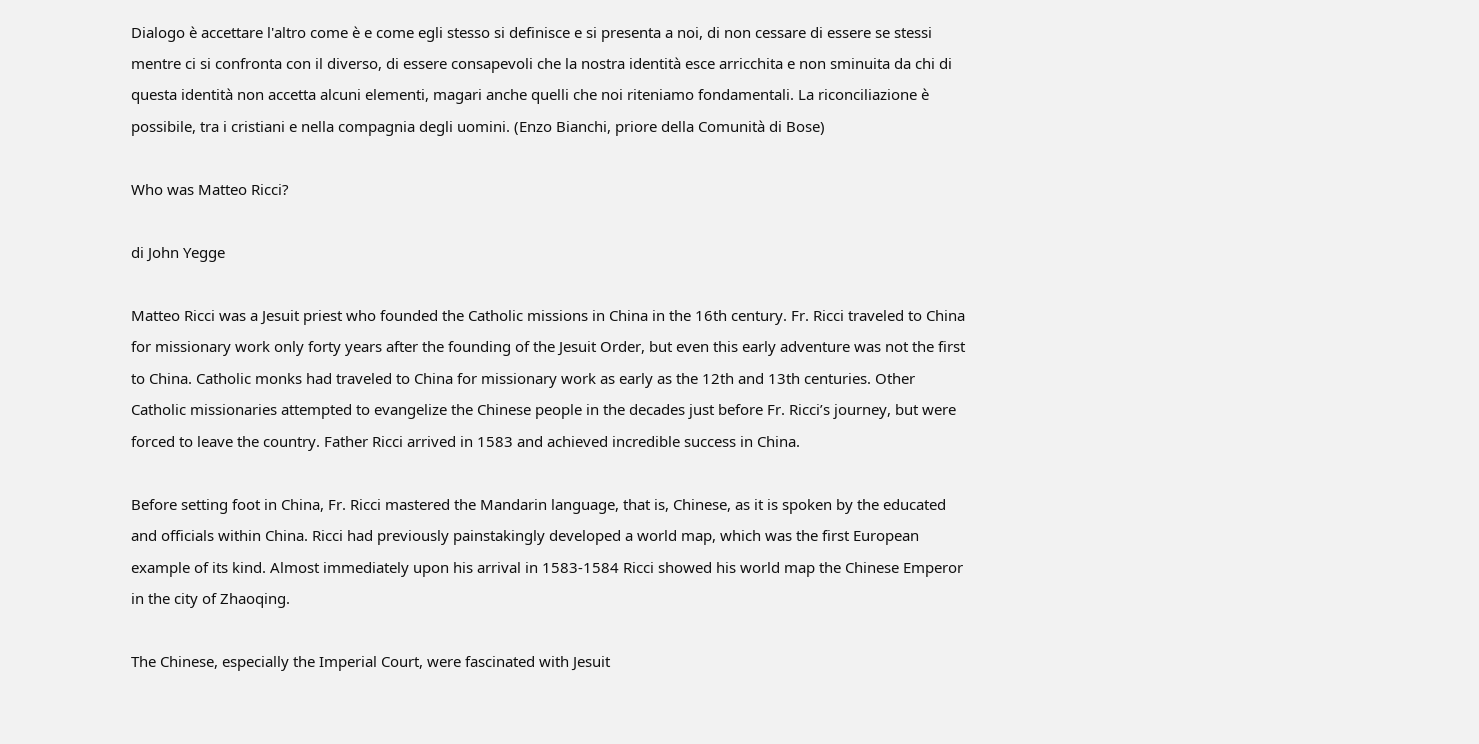Dialogo è accettare l'altro come è e come egli stesso si definisce e si presenta a noi, di non cessare di essere se stessi mentre ci si confronta con il diverso, di essere consapevoli che la nostra identità esce arricchita e non sminuita da chi di questa identità non accetta alcuni elementi, magari anche quelli che noi riteniamo fondamentali. La riconciliazione è possibile, tra i cristiani e nella compagnia degli uomini. (Enzo Bianchi, priore della Comunità di Bose)

Who was Matteo Ricci?

di John Yegge

Matteo Ricci was a Jesuit priest who founded the Catholic missions in China in the 16th century. Fr. Ricci traveled to China for missionary work only forty years after the founding of the Jesuit Order, but even this early adventure was not the first to China. Catholic monks had traveled to China for missionary work as early as the 12th and 13th centuries. Other Catholic missionaries attempted to evangelize the Chinese people in the decades just before Fr. Ricci’s journey, but were forced to leave the country. Father Ricci arrived in 1583 and achieved incredible success in China.

Before setting foot in China, Fr. Ricci mastered the Mandarin language, that is, Chinese, as it is spoken by the educated and officials within China. Ricci had previously painstakingly developed a world map, which was the first European example of its kind. Almost immediately upon his arrival in 1583-1584 Ricci showed his world map the Chinese Emperor in the city of Zhaoqing.

The Chinese, especially the Imperial Court, were fascinated with Jesuit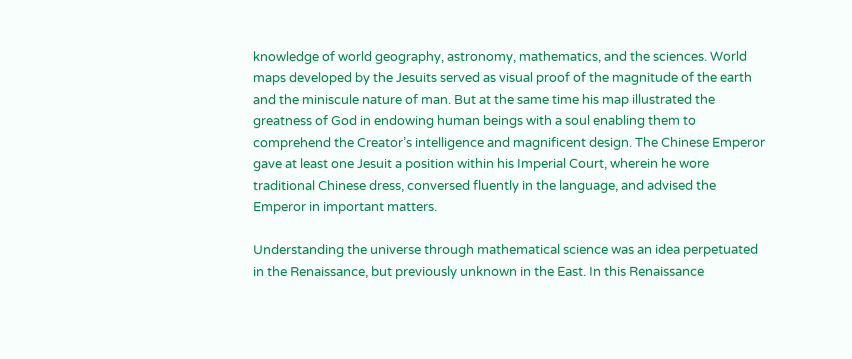knowledge of world geography, astronomy, mathematics, and the sciences. World maps developed by the Jesuits served as visual proof of the magnitude of the earth and the miniscule nature of man. But at the same time his map illustrated the greatness of God in endowing human beings with a soul enabling them to comprehend the Creator’s intelligence and magnificent design. The Chinese Emperor gave at least one Jesuit a position within his Imperial Court, wherein he wore traditional Chinese dress, conversed fluently in the language, and advised the Emperor in important matters.

Understanding the universe through mathematical science was an idea perpetuated in the Renaissance, but previously unknown in the East. In this Renaissance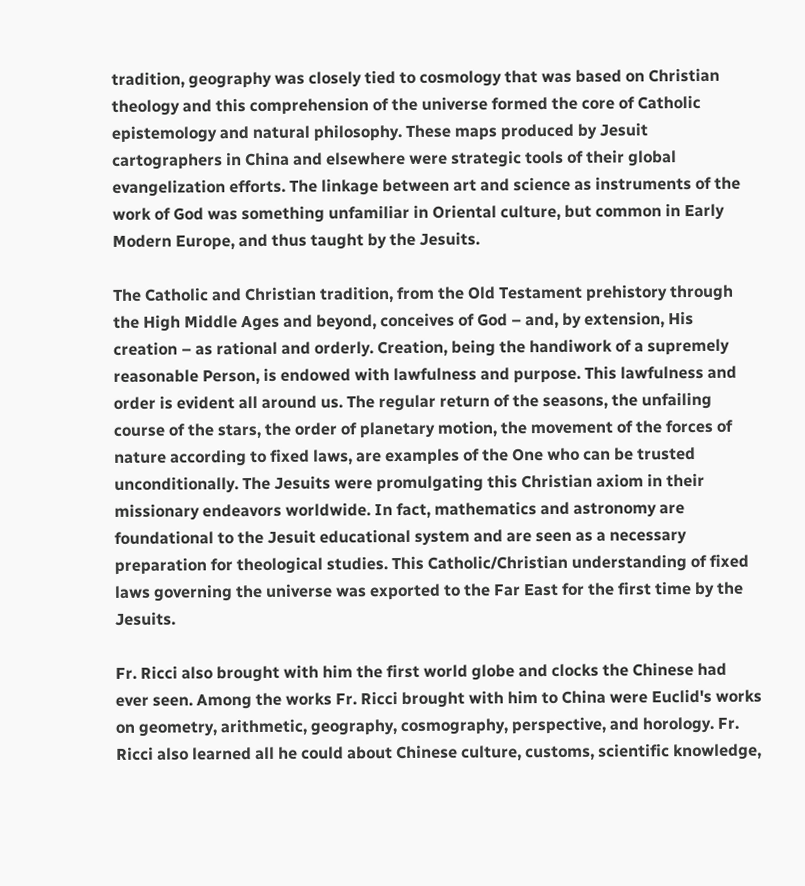tradition, geography was closely tied to cosmology that was based on Christian theology and this comprehension of the universe formed the core of Catholic epistemology and natural philosophy. These maps produced by Jesuit cartographers in China and elsewhere were strategic tools of their global evangelization efforts. The linkage between art and science as instruments of the work of God was something unfamiliar in Oriental culture, but common in Early Modern Europe, and thus taught by the Jesuits.

The Catholic and Christian tradition, from the Old Testament prehistory through the High Middle Ages and beyond, conceives of God – and, by extension, His creation – as rational and orderly. Creation, being the handiwork of a supremely reasonable Person, is endowed with lawfulness and purpose. This lawfulness and order is evident all around us. The regular return of the seasons, the unfailing course of the stars, the order of planetary motion, the movement of the forces of nature according to fixed laws, are examples of the One who can be trusted unconditionally. The Jesuits were promulgating this Christian axiom in their missionary endeavors worldwide. In fact, mathematics and astronomy are foundational to the Jesuit educational system and are seen as a necessary preparation for theological studies. This Catholic/Christian understanding of fixed laws governing the universe was exported to the Far East for the first time by the Jesuits.

Fr. Ricci also brought with him the first world globe and clocks the Chinese had ever seen. Among the works Fr. Ricci brought with him to China were Euclid's works on geometry, arithmetic, geography, cosmography, perspective, and horology. Fr. Ricci also learned all he could about Chinese culture, customs, scientific knowledge,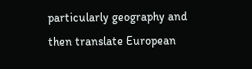particularly geography and then translate European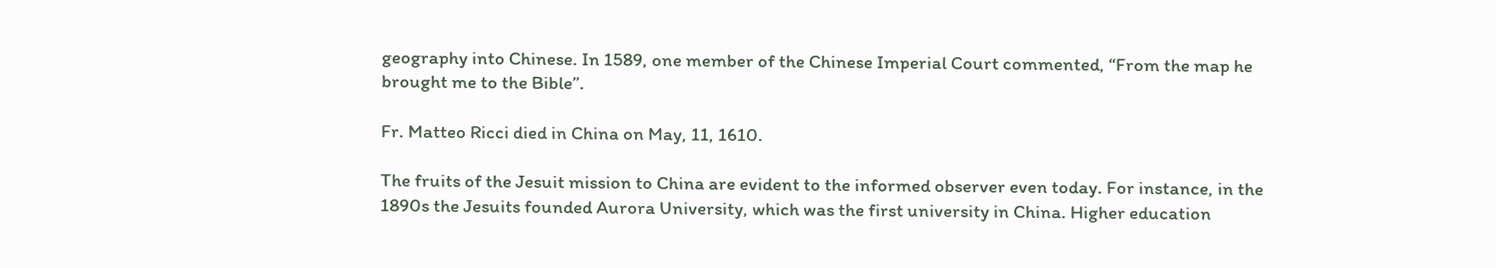geography into Chinese. In 1589, one member of the Chinese Imperial Court commented, “From the map he brought me to the Bible”.

Fr. Matteo Ricci died in China on May, 11, 1610.

The fruits of the Jesuit mission to China are evident to the informed observer even today. For instance, in the 1890s the Jesuits founded Aurora University, which was the first university in China. Higher education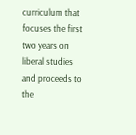curriculum that focuses the first two years on liberal studies and proceeds to the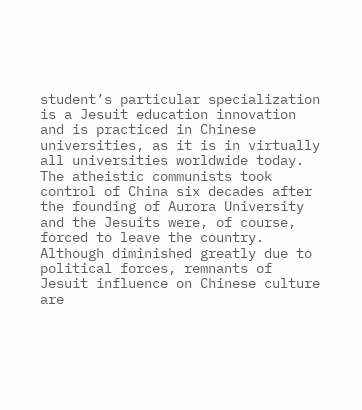student’s particular specialization is a Jesuit education innovation and is practiced in Chinese universities, as it is in virtually all universities worldwide today. The atheistic communists took control of China six decades after the founding of Aurora University and the Jesuits were, of course, forced to leave the country. Although diminished greatly due to political forces, remnants of Jesuit influence on Chinese culture are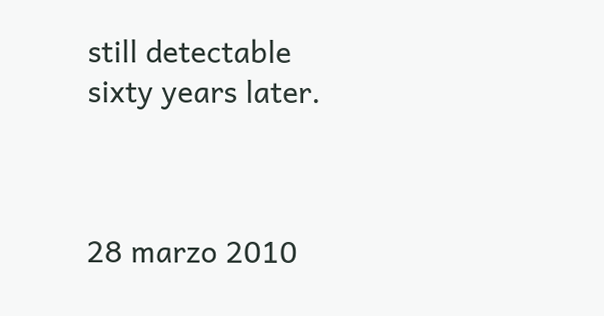still detectable sixty years later.



28 marzo 2010